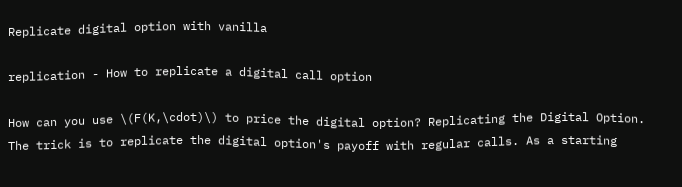Replicate digital option with vanilla

replication - How to replicate a digital call option

How can you use \(F(K,\cdot)\) to price the digital option? Replicating the Digital Option. The trick is to replicate the digital option's payoff with regular calls. As a starting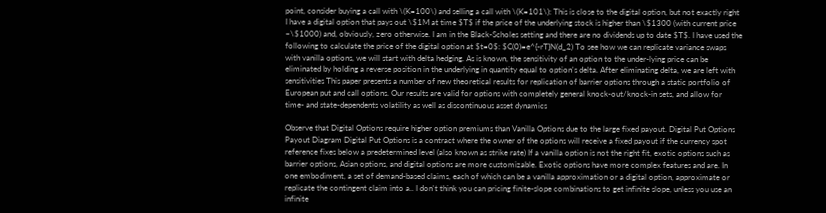point, consider buying a call with \(K=100\) and selling a call with \(K=101\): This is close to the digital option, but not exactly right I have a digital option that pays out \$1M at time $T$ if the price of the underlying stock is higher than \$1300 (with current price ~\$1000) and, obviously, zero otherwise. I am in the Black-Scholes setting and there are no dividends up to date $T$. I have used the following to calculate the price of the digital option at $t=0$: $C(0)=e^{-rT}N(d_2) To see how we can replicate variance swaps with vanilla options, we will start with delta hedging. As is known, the sensitivity of an option to the under-lying price can be eliminated by holding a reverse position in the underlying in quantity equal to option's delta. After eliminating delta, we are left with sensitivities This paper presents a number of new theoretical results for replication of barrier options through a static portfolio of European put and call options. Our results are valid for options with completely general knock-out/knock-in sets, and allow for time- and state-dependents volatility as well as discontinuous asset dynamics

Observe that Digital Options require higher option premiums than Vanilla Options due to the large fixed payout. Digital Put Options Payout Diagram Digital Put Options is a contract where the owner of the options will receive a fixed payout if the currency spot reference fixes below a predetermined level (also known as strike rate) If a vanilla option is not the right fit, exotic options such as barrier options, Asian options, and digital options are more customizable. Exotic options have more complex features and are. In one embodiment, a set of demand-based claims, each of which can be a vanilla approximation or a digital option, approximate or replicate the contingent claim into a.. I don't think you can pricing finite-slope combinations to get infinite slope, unless you use an infinite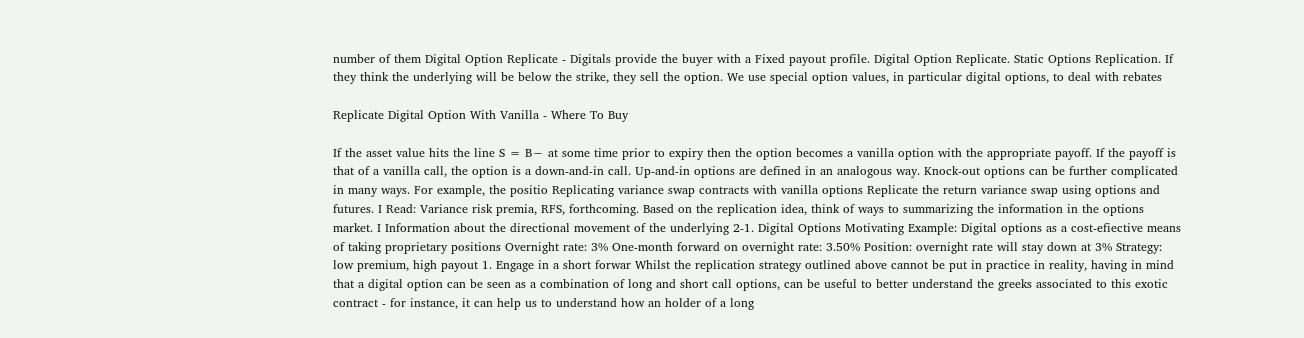number of them Digital Option Replicate - Digitals provide the buyer with a Fixed payout profile. Digital Option Replicate. Static Options Replication. If they think the underlying will be below the strike, they sell the option. We use special option values, in particular digital options, to deal with rebates

Replicate Digital Option With Vanilla - Where To Buy

If the asset value hits the line S = B− at some time prior to expiry then the option becomes a vanilla option with the appropriate payoff. If the payoff is that of a vanilla call, the option is a down-and-in call. Up-and-in options are defined in an analogous way. Knock-out options can be further complicated in many ways. For example, the positio Replicating variance swap contracts with vanilla options Replicate the return variance swap using options and futures. I Read: Variance risk premia, RFS, forthcoming. Based on the replication idea, think of ways to summarizing the information in the options market. I Information about the directional movement of the underlying 2-1. Digital Options Motivating Example: Digital options as a cost-efiective means of taking proprietary positions Overnight rate: 3% One-month forward on overnight rate: 3.50% Position: overnight rate will stay down at 3% Strategy: low premium, high payout 1. Engage in a short forwar Whilst the replication strategy outlined above cannot be put in practice in reality, having in mind that a digital option can be seen as a combination of long and short call options, can be useful to better understand the greeks associated to this exotic contract - for instance, it can help us to understand how an holder of a long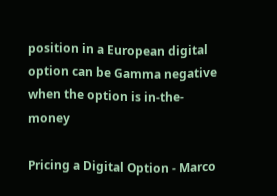position in a European digital option can be Gamma negative when the option is in-the-money

Pricing a Digital Option - Marco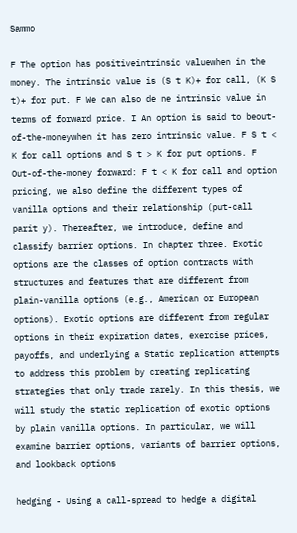Sammo

F The option has positiveintrinsic valuewhen in the money. The intrinsic value is (S t K)+ for call, (K S t)+ for put. F We can also de ne intrinsic value in terms of forward price. I An option is said to beout-of-the-moneywhen it has zero intrinsic value. F S t < K for call options and S t > K for put options. F Out-of-the-money forward: F t < K for call and option pricing, we also define the different types of vanilla options and their relationship (put-call parit y). Thereafter, we introduce, define and classify barrier options. In chapter three. Exotic options are the classes of option contracts with structures and features that are different from plain-vanilla options (e.g., American or European options). Exotic options are different from regular options in their expiration dates, exercise prices, payoffs, and underlying a Static replication attempts to address this problem by creating replicating strategies that only trade rarely. In this thesis, we will study the static replication of exotic options by plain vanilla options. In particular, we will examine barrier options, variants of barrier options, and lookback options

hedging - Using a call-spread to hedge a digital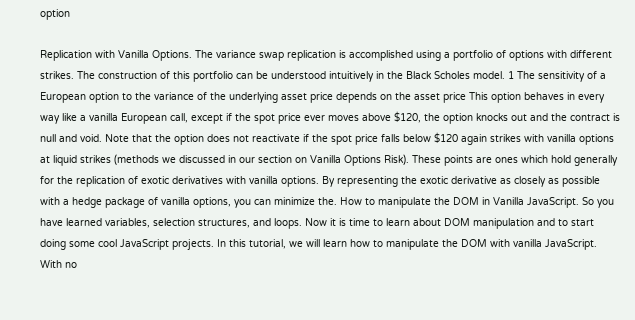option

Replication with Vanilla Options. The variance swap replication is accomplished using a portfolio of options with different strikes. The construction of this portfolio can be understood intuitively in the Black Scholes model. 1 The sensitivity of a European option to the variance of the underlying asset price depends on the asset price This option behaves in every way like a vanilla European call, except if the spot price ever moves above $120, the option knocks out and the contract is null and void. Note that the option does not reactivate if the spot price falls below $120 again strikes with vanilla options at liquid strikes (methods we discussed in our section on Vanilla Options Risk). These points are ones which hold generally for the replication of exotic derivatives with vanilla options. By representing the exotic derivative as closely as possible with a hedge package of vanilla options, you can minimize the. How to manipulate the DOM in Vanilla JavaScript. So you have learned variables, selection structures, and loops. Now it is time to learn about DOM manipulation and to start doing some cool JavaScript projects. In this tutorial, we will learn how to manipulate the DOM with vanilla JavaScript. With no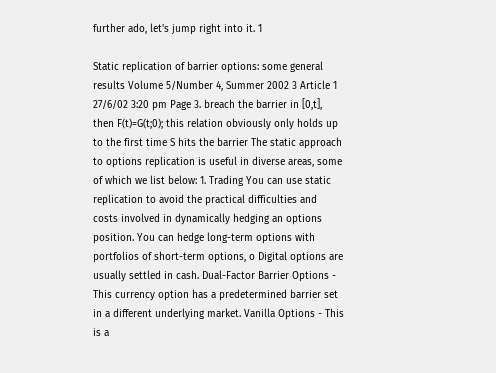further ado, let's jump right into it. 1

Static replication of barrier options: some general results Volume 5/Number 4, Summer 2002 3 Article 1 27/6/02 3:20 pm Page 3. breach the barrier in [0,t], then F(t)=G(t;0); this relation obviously only holds up to the first time S hits the barrier The static approach to options replication is useful in diverse areas, some of which we list below: 1. Trading You can use static replication to avoid the practical difficulties and costs involved in dynamically hedging an options position. You can hedge long-term options with portfolios of short-term options, o Digital options are usually settled in cash. Dual-Factor Barrier Options - This currency option has a predetermined barrier set in a different underlying market. Vanilla Options - This is a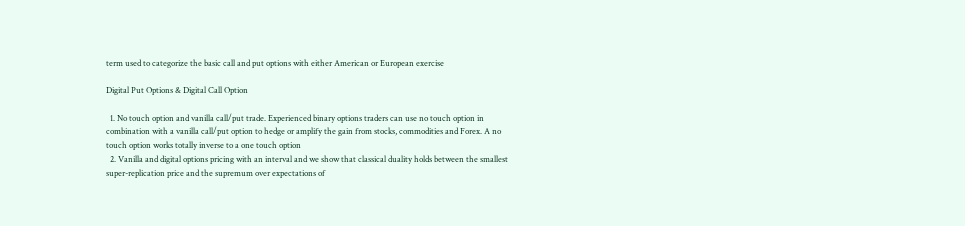term used to categorize the basic call and put options with either American or European exercise

Digital Put Options & Digital Call Option

  1. No touch option and vanilla call/put trade. Experienced binary options traders can use no touch option in combination with a vanilla call/put option to hedge or amplify the gain from stocks, commodities and Forex. A no touch option works totally inverse to a one touch option
  2. Vanilla and digital options pricing with an interval and we show that classical duality holds between the smallest super-replication price and the supremum over expectations of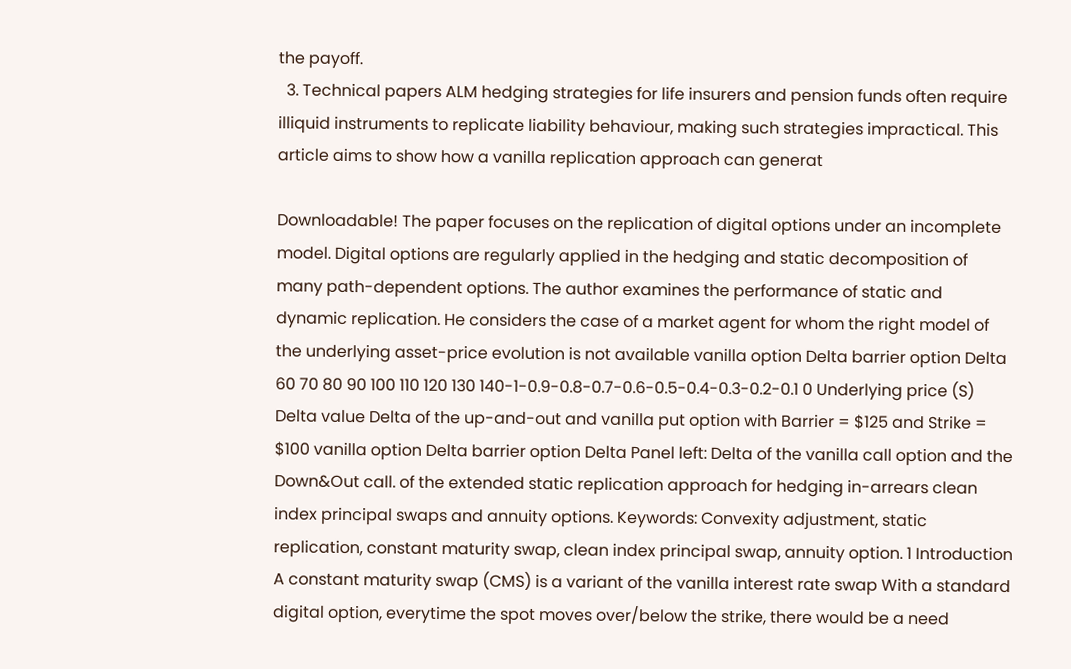the payoff.
  3. Technical papers ALM hedging strategies for life insurers and pension funds often require illiquid instruments to replicate liability behaviour, making such strategies impractical. This article aims to show how a vanilla replication approach can generat

Downloadable! The paper focuses on the replication of digital options under an incomplete model. Digital options are regularly applied in the hedging and static decomposition of many path-dependent options. The author examines the performance of static and dynamic replication. He considers the case of a market agent for whom the right model of the underlying asset-price evolution is not available vanilla option Delta barrier option Delta 60 70 80 90 100 110 120 130 140-1-0.9-0.8-0.7-0.6-0.5-0.4-0.3-0.2-0.1 0 Underlying price (S) Delta value Delta of the up-and-out and vanilla put option with Barrier = $125 and Strike = $100 vanilla option Delta barrier option Delta Panel left: Delta of the vanilla call option and the Down&Out call. of the extended static replication approach for hedging in-arrears clean index principal swaps and annuity options. Keywords: Convexity adjustment, static replication, constant maturity swap, clean index principal swap, annuity option. 1 Introduction A constant maturity swap (CMS) is a variant of the vanilla interest rate swap With a standard digital option, everytime the spot moves over/below the strike, there would be a need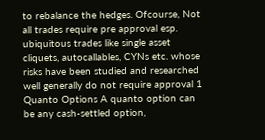to rebalance the hedges. Ofcourse, Not all trades require pre approval esp. ubiquitous trades like single asset cliquets, autocallables, CYNs etc. whose risks have been studied and researched well generally do not require approval 1 Quanto Options A quanto option can be any cash-settled option,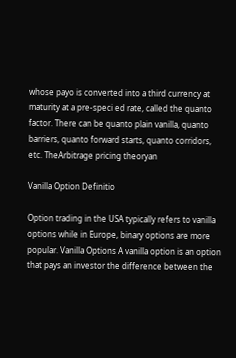whose payo is converted into a third currency at maturity at a pre-speci ed rate, called the quanto factor. There can be quanto plain vanilla, quanto barriers, quanto forward starts, quanto corridors, etc. TheArbitrage pricing theoryan

Vanilla Option Definitio

Option trading in the USA typically refers to vanilla options while in Europe, binary options are more popular. Vanilla Options A vanilla option is an option that pays an investor the difference between the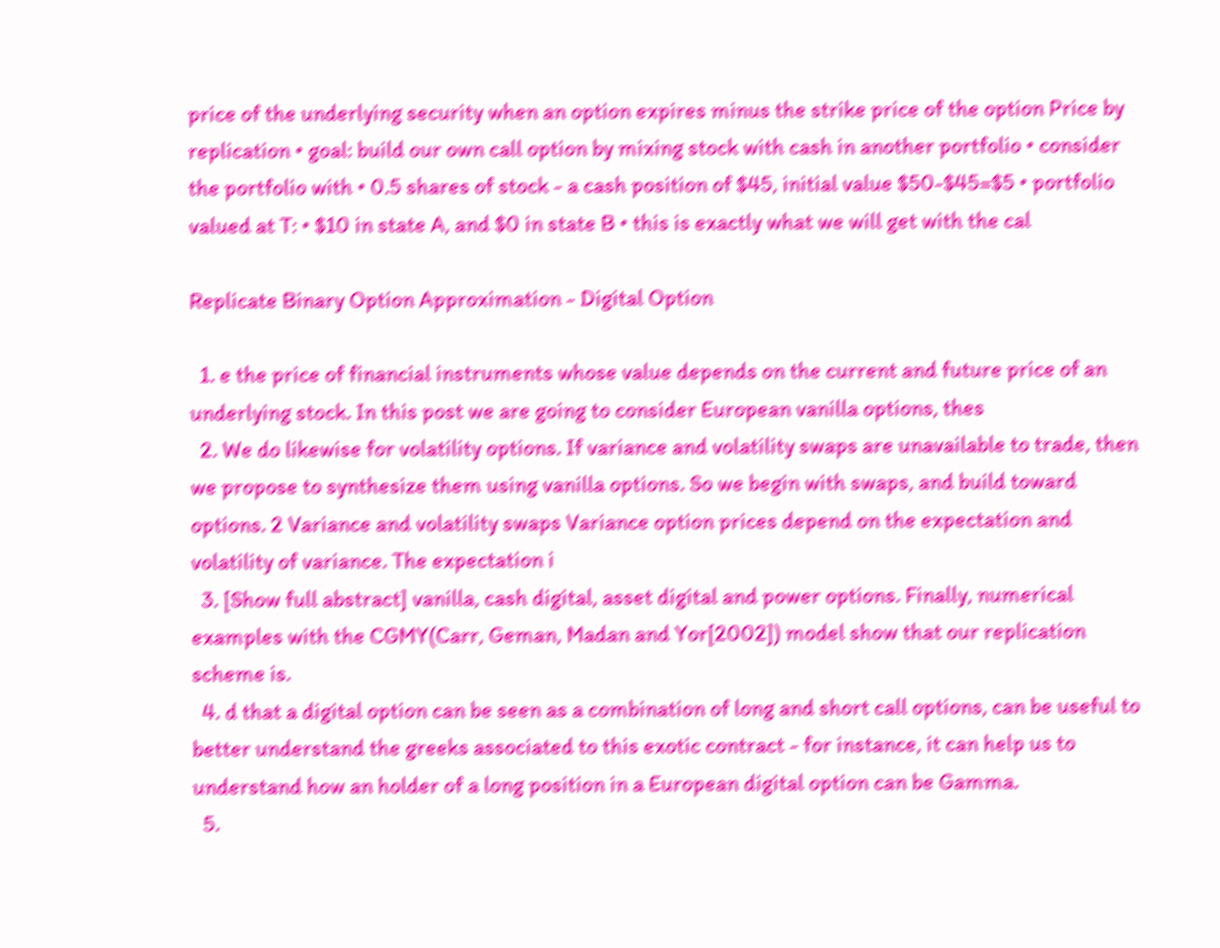price of the underlying security when an option expires minus the strike price of the option Price by replication • goal: build our own call option by mixing stock with cash in another portfolio • consider the portfolio with • 0.5 shares of stock - a cash position of $45, initial value $50-$45=$5 • portfolio valued at T: • $10 in state A, and $0 in state B • this is exactly what we will get with the cal

Replicate Binary Option Approximation - Digital Option

  1. e the price of financial instruments whose value depends on the current and future price of an underlying stock. In this post we are going to consider European vanilla options, thes
  2. We do likewise for volatility options. If variance and volatility swaps are unavailable to trade, then we propose to synthesize them using vanilla options. So we begin with swaps, and build toward options. 2 Variance and volatility swaps Variance option prices depend on the expectation and volatility of variance. The expectation i
  3. [Show full abstract] vanilla, cash digital, asset digital and power options. Finally, numerical examples with the CGMY(Carr, Geman, Madan and Yor[2002]) model show that our replication scheme is.
  4. d that a digital option can be seen as a combination of long and short call options, can be useful to better understand the greeks associated to this exotic contract - for instance, it can help us to understand how an holder of a long position in a European digital option can be Gamma.
  5.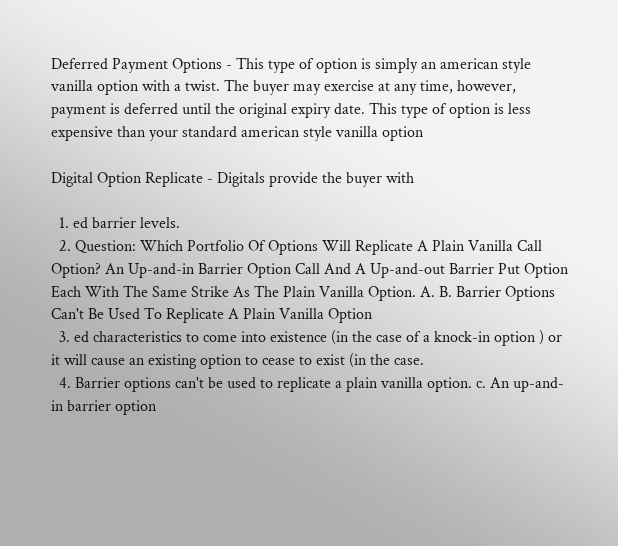Deferred Payment Options - This type of option is simply an american style vanilla option with a twist. The buyer may exercise at any time, however, payment is deferred until the original expiry date. This type of option is less expensive than your standard american style vanilla option

Digital Option Replicate - Digitals provide the buyer with

  1. ed barrier levels.
  2. Question: Which Portfolio Of Options Will Replicate A Plain Vanilla Call Option? An Up-and-in Barrier Option Call And A Up-and-out Barrier Put Option Each With The Same Strike As The Plain Vanilla Option. A. B. Barrier Options Can't Be Used To Replicate A Plain Vanilla Option
  3. ed characteristics to come into existence (in the case of a knock-in option ) or it will cause an existing option to cease to exist (in the case.
  4. Barrier options can't be used to replicate a plain vanilla option. c. An up-and-in barrier option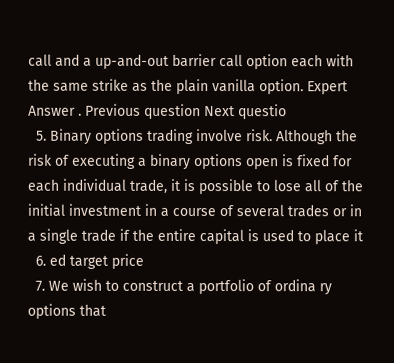call and a up-and-out barrier call option each with the same strike as the plain vanilla option. Expert Answer . Previous question Next questio
  5. Binary options trading involve risk. Although the risk of executing a binary options open is fixed for each individual trade, it is possible to lose all of the initial investment in a course of several trades or in a single trade if the entire capital is used to place it
  6. ed target price
  7. We wish to construct a portfolio of ordina ry options that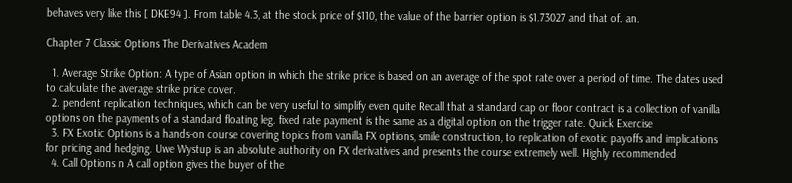behaves very like this [ DKE94 ]. From table 4.3, at the stock price of $110, the value of the barrier option is $1.73027 and that of. an.

Chapter 7 Classic Options The Derivatives Academ

  1. Average Strike Option: A type of Asian option in which the strike price is based on an average of the spot rate over a period of time. The dates used to calculate the average strike price cover.
  2. pendent replication techniques, which can be very useful to simplify even quite Recall that a standard cap or floor contract is a collection of vanilla options on the payments of a standard floating leg. fixed rate payment is the same as a digital option on the trigger rate. Quick Exercise
  3. FX Exotic Options is a hands-on course covering topics from vanilla FX options, smile construction, to replication of exotic payoffs and implications for pricing and hedging. Uwe Wystup is an absolute authority on FX derivatives and presents the course extremely well. Highly recommended
  4. Call Options n A call option gives the buyer of the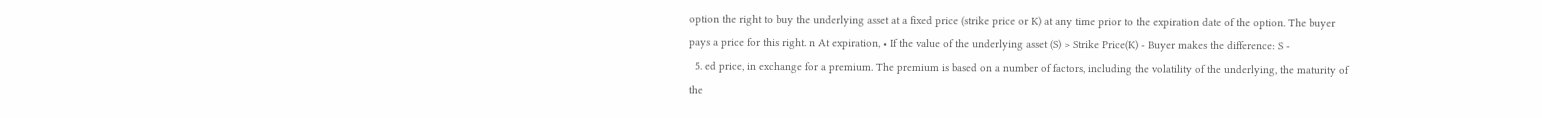option the right to buy the underlying asset at a fixed price (strike price or K) at any time prior to the expiration date of the option. The buyer pays a price for this right. n At expiration, • If the value of the underlying asset (S) > Strike Price(K) - Buyer makes the difference: S -
  5. ed price, in exchange for a premium. The premium is based on a number of factors, including the volatility of the underlying, the maturity of the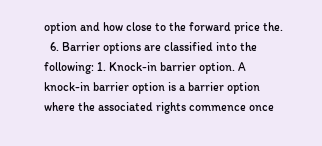option and how close to the forward price the.
  6. Barrier options are classified into the following: 1. Knock-in barrier option. A knock-in barrier option is a barrier option where the associated rights commence once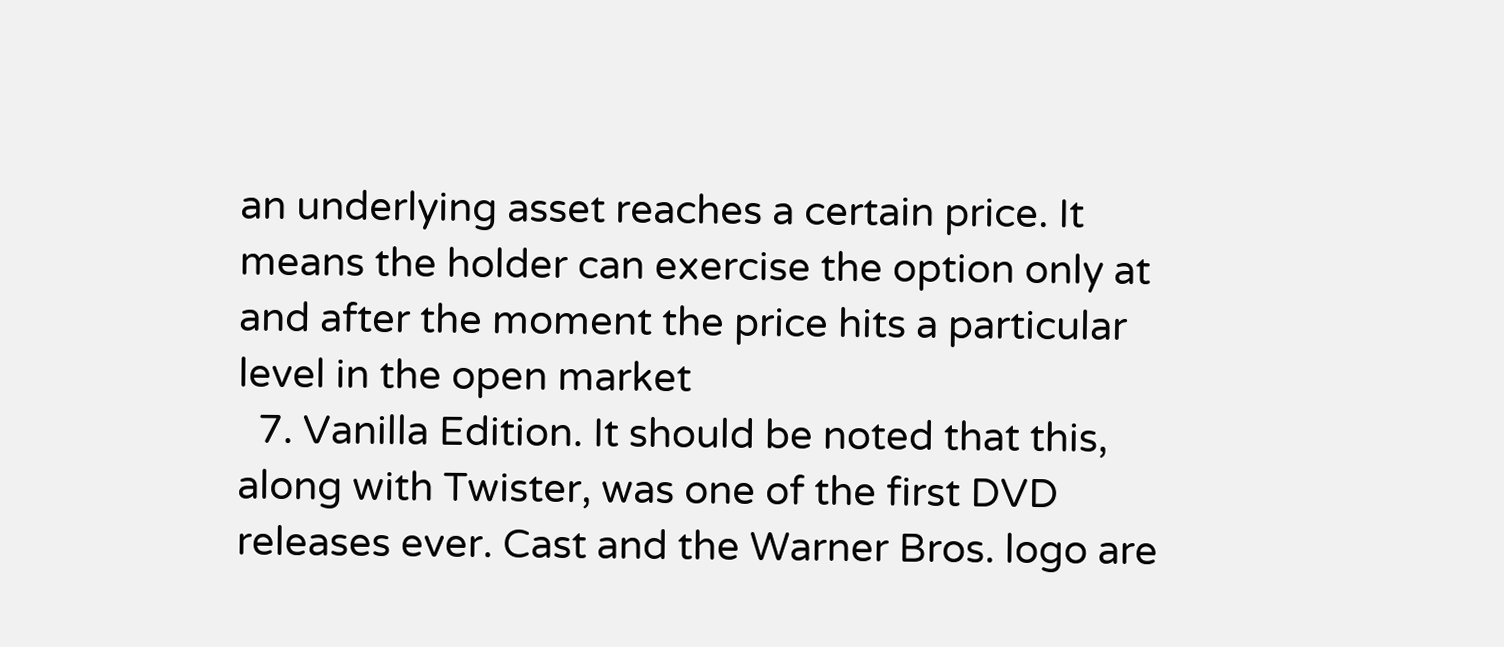an underlying asset reaches a certain price. It means the holder can exercise the option only at and after the moment the price hits a particular level in the open market
  7. Vanilla Edition. It should be noted that this, along with Twister, was one of the first DVD releases ever. Cast and the Warner Bros. logo are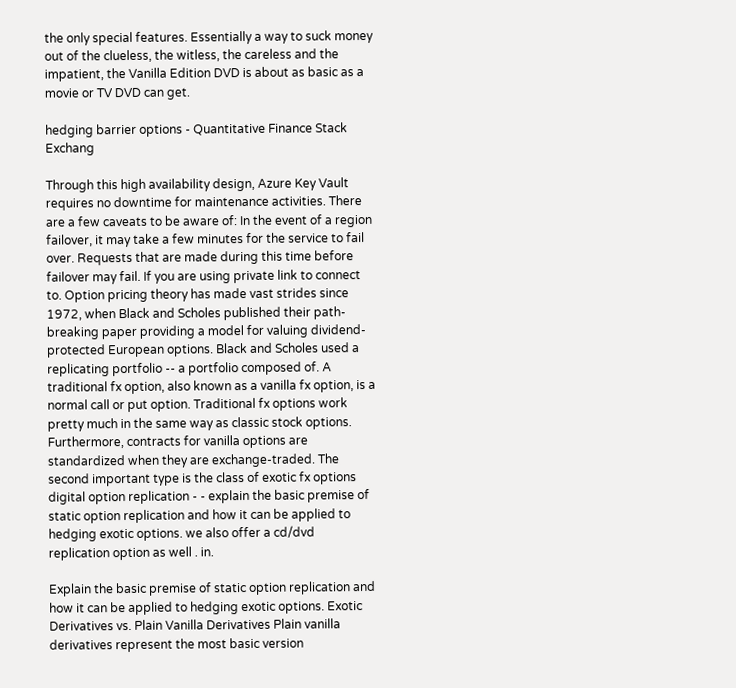the only special features. Essentially a way to suck money out of the clueless, the witless, the careless and the impatient, the Vanilla Edition DVD is about as basic as a movie or TV DVD can get.

hedging barrier options - Quantitative Finance Stack Exchang

Through this high availability design, Azure Key Vault requires no downtime for maintenance activities. There are a few caveats to be aware of: In the event of a region failover, it may take a few minutes for the service to fail over. Requests that are made during this time before failover may fail. If you are using private link to connect to. Option pricing theory has made vast strides since 1972, when Black and Scholes published their path-breaking paper providing a model for valuing dividend-protected European options. Black and Scholes used a replicating portfolio -- a portfolio composed of. A traditional fx option, also known as a vanilla fx option, is a normal call or put option. Traditional fx options work pretty much in the same way as classic stock options. Furthermore, contracts for vanilla options are standardized when they are exchange-traded. The second important type is the class of exotic fx options digital option replication - - explain the basic premise of static option replication and how it can be applied to hedging exotic options. we also offer a cd/dvd replication option as well . in.

Explain the basic premise of static option replication and how it can be applied to hedging exotic options. Exotic Derivatives vs. Plain Vanilla Derivatives Plain vanilla derivatives represent the most basic version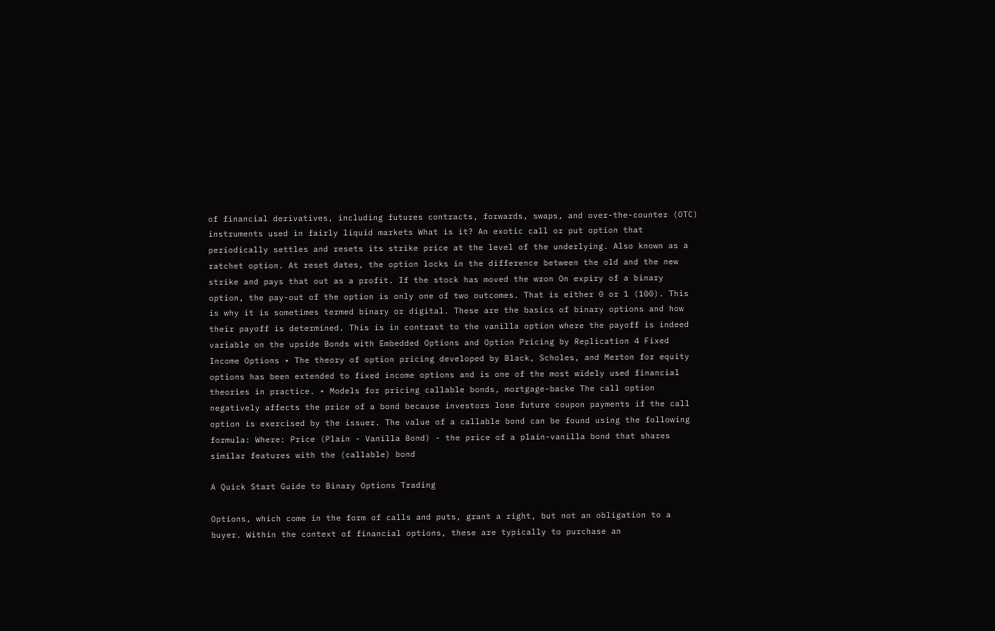of financial derivatives, including futures contracts, forwards, swaps, and over-the-counter (OTC) instruments used in fairly liquid markets What is it? An exotic call or put option that periodically settles and resets its strike price at the level of the underlying. Also known as a ratchet option. At reset dates, the option locks in the difference between the old and the new strike and pays that out as a profit. If the stock has moved the wron On expiry of a binary option, the pay-out of the option is only one of two outcomes. That is either 0 or 1 (100). This is why it is sometimes termed binary or digital. These are the basics of binary options and how their payoff is determined. This is in contrast to the vanilla option where the payoff is indeed variable on the upside Bonds with Embedded Options and Option Pricing by Replication 4 Fixed Income Options • The theory of option pricing developed by Black, Scholes, and Merton for equity options has been extended to fixed income options and is one of the most widely used financial theories in practice. • Models for pricing callable bonds, mortgage-backe The call option negatively affects the price of a bond because investors lose future coupon payments if the call option is exercised by the issuer. The value of a callable bond can be found using the following formula: Where: Price (Plain - Vanilla Bond) - the price of a plain-vanilla bond that shares similar features with the (callable) bond

A Quick Start Guide to Binary Options Trading

Options, which come in the form of calls and puts, grant a right, but not an obligation to a buyer. Within the context of financial options, these are typically to purchase an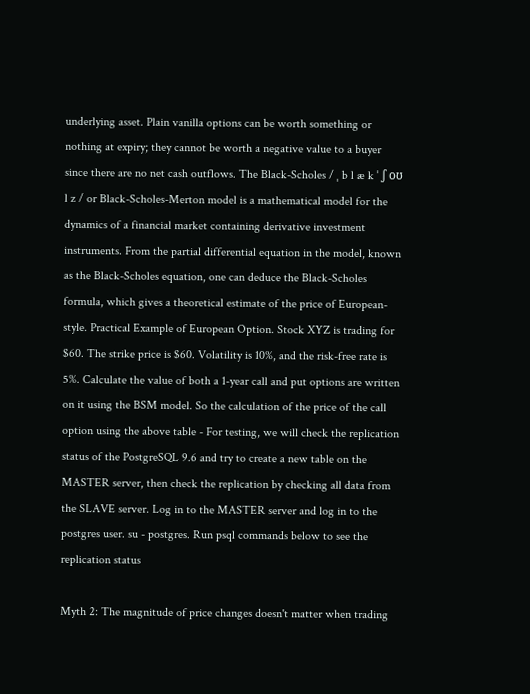underlying asset. Plain vanilla options can be worth something or nothing at expiry; they cannot be worth a negative value to a buyer since there are no net cash outflows. The Black-Scholes / ˌ b l æ k ˈ ʃ oʊ l z / or Black-Scholes-Merton model is a mathematical model for the dynamics of a financial market containing derivative investment instruments. From the partial differential equation in the model, known as the Black-Scholes equation, one can deduce the Black-Scholes formula, which gives a theoretical estimate of the price of European-style. Practical Example of European Option. Stock XYZ is trading for $60. The strike price is $60. Volatility is 10%, and the risk-free rate is 5%. Calculate the value of both a 1-year call and put options are written on it using the BSM model. So the calculation of the price of the call option using the above table - For testing, we will check the replication status of the PostgreSQL 9.6 and try to create a new table on the MASTER server, then check the replication by checking all data from the SLAVE server. Log in to the MASTER server and log in to the postgres user. su - postgres. Run psql commands below to see the replication status

Myth 2: The magnitude of price changes doesn't matter when trading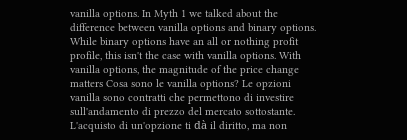vanilla options. In Myth 1 we talked about the difference between vanilla options and binary options. While binary options have an all or nothing profit profile, this isn't the case with vanilla options. With vanilla options, the magnitude of the price change matters Cosa sono le vanilla options? Le opzioni vanilla sono contratti che permettono di investire sull'andamento di prezzo del mercato sottostante. L'acquisto di un'opzione ti dà il diritto, ma non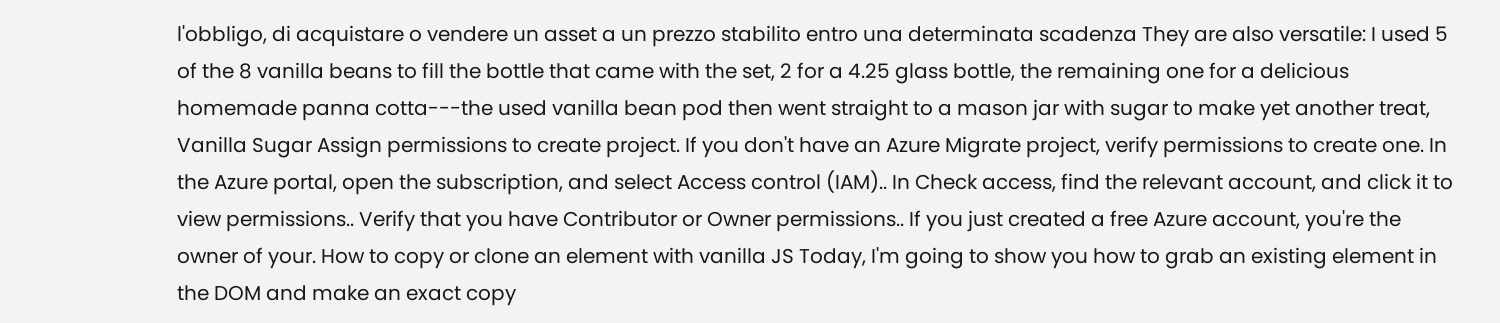l'obbligo, di acquistare o vendere un asset a un prezzo stabilito entro una determinata scadenza They are also versatile: I used 5 of the 8 vanilla beans to fill the bottle that came with the set, 2 for a 4.25 glass bottle, the remaining one for a delicious homemade panna cotta---the used vanilla bean pod then went straight to a mason jar with sugar to make yet another treat, Vanilla Sugar Assign permissions to create project. If you don't have an Azure Migrate project, verify permissions to create one. In the Azure portal, open the subscription, and select Access control (IAM).. In Check access, find the relevant account, and click it to view permissions.. Verify that you have Contributor or Owner permissions.. If you just created a free Azure account, you're the owner of your. How to copy or clone an element with vanilla JS Today, I'm going to show you how to grab an existing element in the DOM and make an exact copy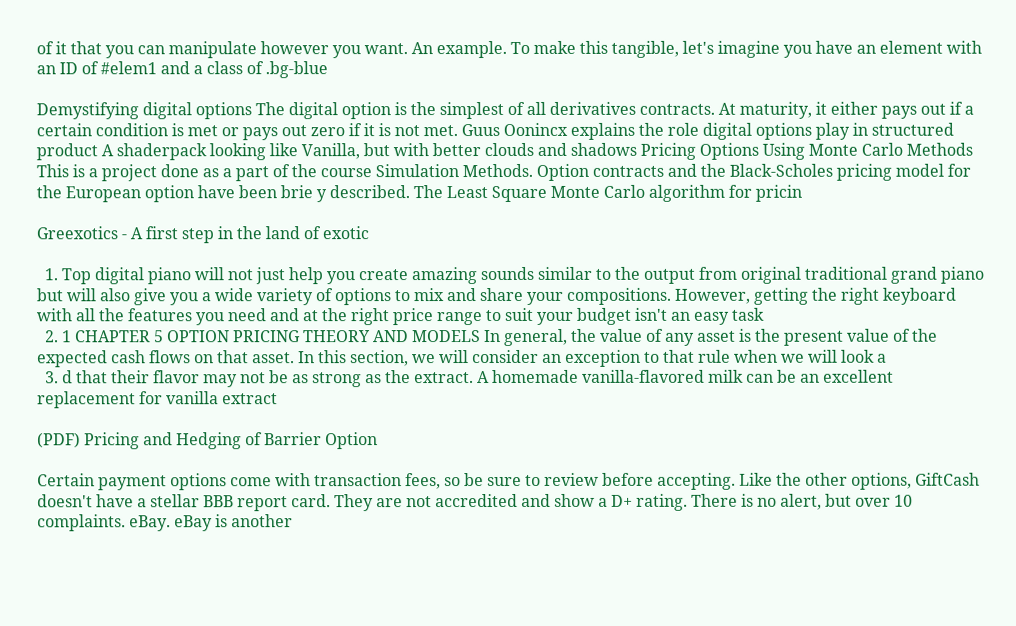of it that you can manipulate however you want. An example. To make this tangible, let's imagine you have an element with an ID of #elem1 and a class of .bg-blue

Demystifying digital options The digital option is the simplest of all derivatives contracts. At maturity, it either pays out if a certain condition is met or pays out zero if it is not met. Guus Oonincx explains the role digital options play in structured product A shaderpack looking like Vanilla, but with better clouds and shadows Pricing Options Using Monte Carlo Methods This is a project done as a part of the course Simulation Methods. Option contracts and the Black-Scholes pricing model for the European option have been brie y described. The Least Square Monte Carlo algorithm for pricin

Greexotics - A first step in the land of exotic

  1. Top digital piano will not just help you create amazing sounds similar to the output from original traditional grand piano but will also give you a wide variety of options to mix and share your compositions. However, getting the right keyboard with all the features you need and at the right price range to suit your budget isn't an easy task
  2. 1 CHAPTER 5 OPTION PRICING THEORY AND MODELS In general, the value of any asset is the present value of the expected cash flows on that asset. In this section, we will consider an exception to that rule when we will look a
  3. d that their flavor may not be as strong as the extract. A homemade vanilla-flavored milk can be an excellent replacement for vanilla extract

(PDF) Pricing and Hedging of Barrier Option

Certain payment options come with transaction fees, so be sure to review before accepting. Like the other options, GiftCash doesn't have a stellar BBB report card. They are not accredited and show a D+ rating. There is no alert, but over 10 complaints. eBay. eBay is another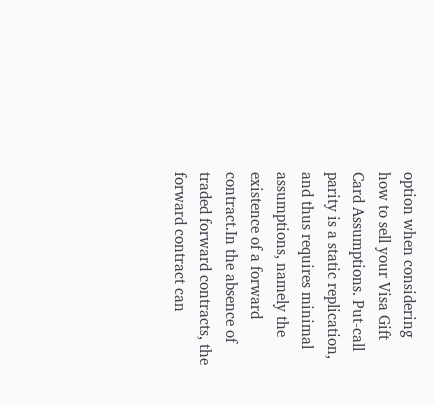option when considering how to sell your Visa Gift Card Assumptions. Put-call parity is a static replication, and thus requires minimal assumptions, namely the existence of a forward contract.In the absence of traded forward contracts, the forward contract can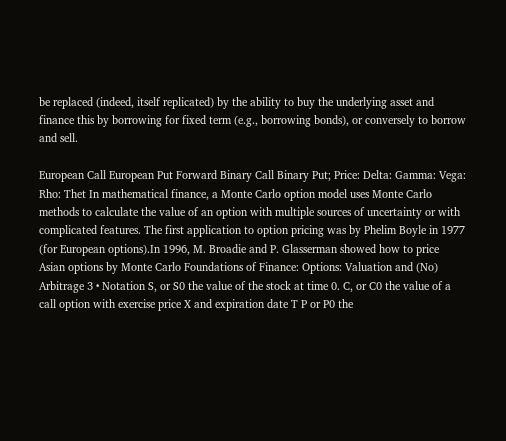be replaced (indeed, itself replicated) by the ability to buy the underlying asset and finance this by borrowing for fixed term (e.g., borrowing bonds), or conversely to borrow and sell.

European Call European Put Forward Binary Call Binary Put; Price: Delta: Gamma: Vega: Rho: Thet In mathematical finance, a Monte Carlo option model uses Monte Carlo methods to calculate the value of an option with multiple sources of uncertainty or with complicated features. The first application to option pricing was by Phelim Boyle in 1977 (for European options).In 1996, M. Broadie and P. Glasserman showed how to price Asian options by Monte Carlo Foundations of Finance: Options: Valuation and (No) Arbitrage 3 • Notation S, or S0 the value of the stock at time 0. C, or C0 the value of a call option with exercise price X and expiration date T P or P0 the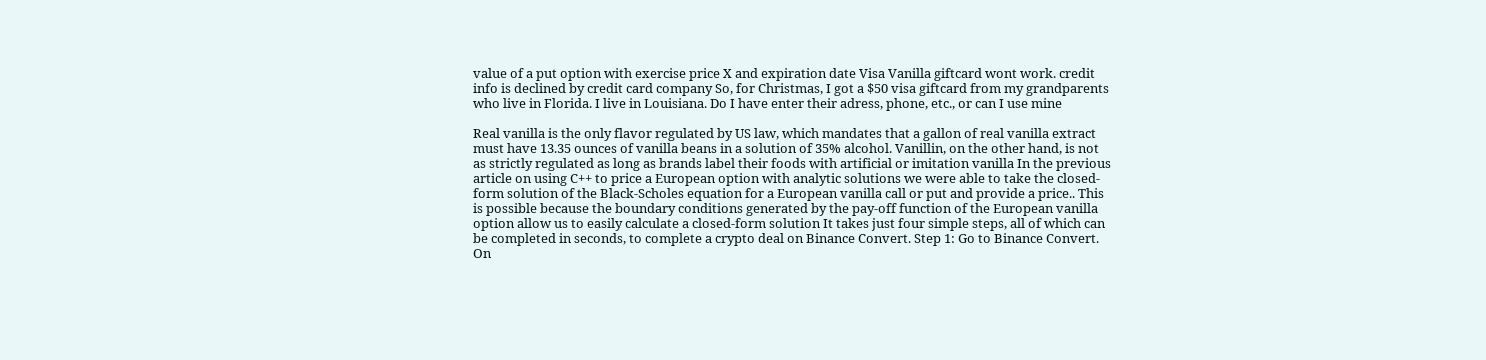value of a put option with exercise price X and expiration date Visa Vanilla giftcard wont work. credit info is declined by credit card company So, for Christmas, I got a $50 visa giftcard from my grandparents who live in Florida. I live in Louisiana. Do I have enter their adress, phone, etc., or can I use mine

Real vanilla is the only flavor regulated by US law, which mandates that a gallon of real vanilla extract must have 13.35 ounces of vanilla beans in a solution of 35% alcohol. Vanillin, on the other hand, is not as strictly regulated as long as brands label their foods with artificial or imitation vanilla In the previous article on using C++ to price a European option with analytic solutions we were able to take the closed-form solution of the Black-Scholes equation for a European vanilla call or put and provide a price.. This is possible because the boundary conditions generated by the pay-off function of the European vanilla option allow us to easily calculate a closed-form solution It takes just four simple steps, all of which can be completed in seconds, to complete a crypto deal on Binance Convert. Step 1: Go to Binance Convert. On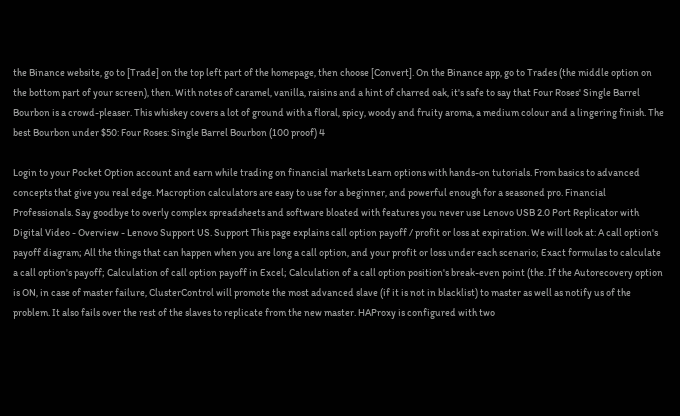the Binance website, go to [Trade] on the top left part of the homepage, then choose [Convert]. On the Binance app, go to Trades (the middle option on the bottom part of your screen), then. With notes of caramel, vanilla, raisins and a hint of charred oak, it's safe to say that Four Roses' Single Barrel Bourbon is a crowd-pleaser. This whiskey covers a lot of ground with a floral, spicy, woody and fruity aroma, a medium colour and a lingering finish. The best Bourbon under $50: Four Roses: Single Barrel Bourbon (100 proof) 4

Login to your Pocket Option account and earn while trading on financial markets Learn options with hands-on tutorials. From basics to advanced concepts that give you real edge. Macroption calculators are easy to use for a beginner, and powerful enough for a seasoned pro. Financial Professionals. Say goodbye to overly complex spreadsheets and software bloated with features you never use Lenovo USB 2.0 Port Replicator with Digital Video - Overview - Lenovo Support US. Support This page explains call option payoff / profit or loss at expiration. We will look at: A call option's payoff diagram; All the things that can happen when you are long a call option, and your profit or loss under each scenario; Exact formulas to calculate a call option's payoff; Calculation of call option payoff in Excel; Calculation of a call option position's break-even point (the. If the Autorecovery option is ON, in case of master failure, ClusterControl will promote the most advanced slave (if it is not in blacklist) to master as well as notify us of the problem. It also fails over the rest of the slaves to replicate from the new master. HAProxy is configured with two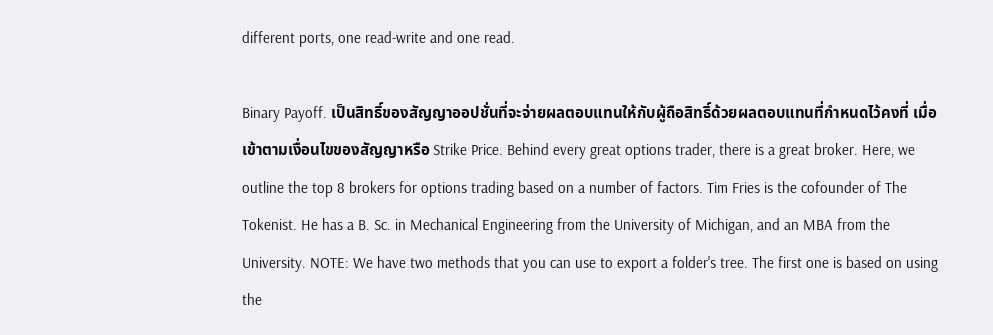different ports, one read-write and one read.

Binary Payoff. เป็นสิทธิ์ของสัญญาออปชั่นที่จะจ่ายผลตอบแทนให้กับผู้ถือสิทธิ์ด้วยผลตอบแทนที่กำหนดไว้คงที่ เมื่อเข้าตามเงื่อนไขของสัญญาหรือ Strike Price. Behind every great options trader, there is a great broker. Here, we outline the top 8 brokers for options trading based on a number of factors. Tim Fries is the cofounder of The Tokenist. He has a B. Sc. in Mechanical Engineering from the University of Michigan, and an MBA from the University. NOTE: We have two methods that you can use to export a folder's tree. The first one is based on using the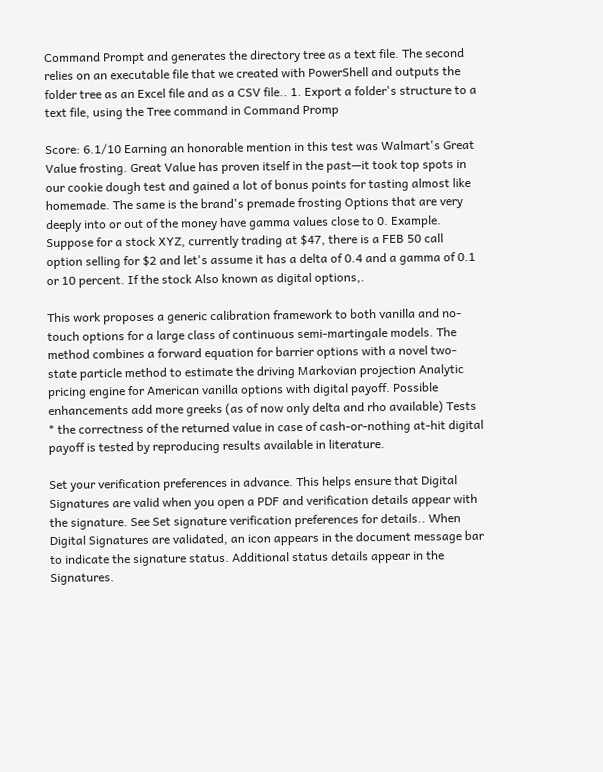Command Prompt and generates the directory tree as a text file. The second relies on an executable file that we created with PowerShell and outputs the folder tree as an Excel file and as a CSV file.. 1. Export a folder's structure to a text file, using the Tree command in Command Promp

Score: 6.1/10 Earning an honorable mention in this test was Walmart's Great Value frosting. Great Value has proven itself in the past—it took top spots in our cookie dough test and gained a lot of bonus points for tasting almost like homemade. The same is the brand's premade frosting Options that are very deeply into or out of the money have gamma values close to 0. Example. Suppose for a stock XYZ, currently trading at $47, there is a FEB 50 call option selling for $2 and let's assume it has a delta of 0.4 and a gamma of 0.1 or 10 percent. If the stock Also known as digital options,.

This work proposes a generic calibration framework to both vanilla and no-touch options for a large class of continuous semi-martingale models. The method combines a forward equation for barrier options with a novel two-state particle method to estimate the driving Markovian projection Analytic pricing engine for American vanilla options with digital payoff. Possible enhancements add more greeks (as of now only delta and rho available) Tests * the correctness of the returned value in case of cash-or-nothing at-hit digital payoff is tested by reproducing results available in literature.

Set your verification preferences in advance. This helps ensure that Digital Signatures are valid when you open a PDF and verification details appear with the signature. See Set signature verification preferences for details.. When Digital Signatures are validated, an icon appears in the document message bar to indicate the signature status. Additional status details appear in the Signatures.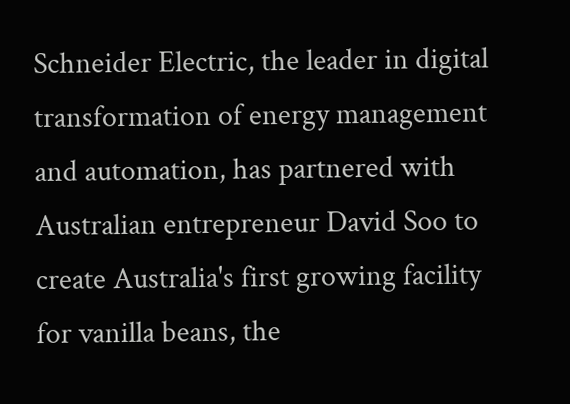Schneider Electric, the leader in digital transformation of energy management and automation, has partnered with Australian entrepreneur David Soo to create Australia's first growing facility for vanilla beans, the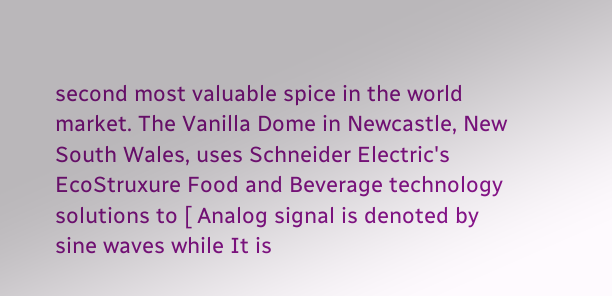second most valuable spice in the world market. The Vanilla Dome in Newcastle, New South Wales, uses Schneider Electric's EcoStruxure Food and Beverage technology solutions to [ Analog signal is denoted by sine waves while It is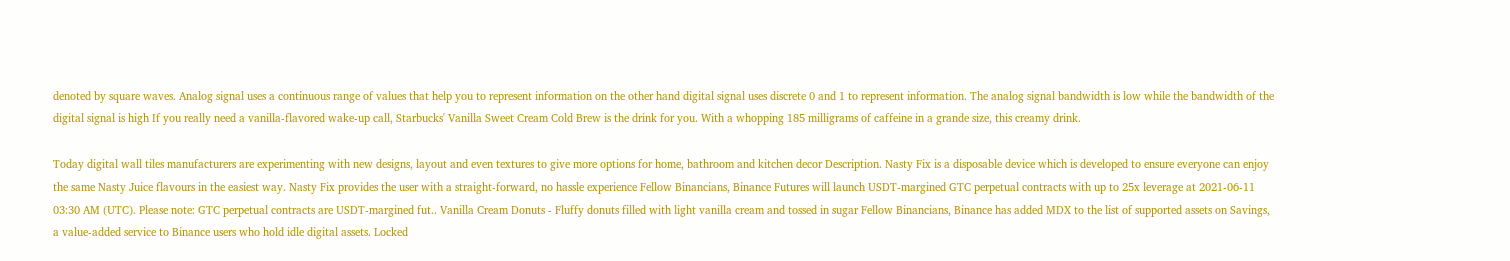denoted by square waves. Analog signal uses a continuous range of values that help you to represent information on the other hand digital signal uses discrete 0 and 1 to represent information. The analog signal bandwidth is low while the bandwidth of the digital signal is high If you really need a vanilla-flavored wake-up call, Starbucks' Vanilla Sweet Cream Cold Brew is the drink for you. With a whopping 185 milligrams of caffeine in a grande size, this creamy drink.

Today digital wall tiles manufacturers are experimenting with new designs, layout and even textures to give more options for home, bathroom and kitchen decor Description. Nasty Fix is a disposable device which is developed to ensure everyone can enjoy the same Nasty Juice flavours in the easiest way. Nasty Fix provides the user with a straight-forward, no hassle experience Fellow Binancians, Binance Futures will launch USDT-margined GTC perpetual contracts with up to 25x leverage at 2021-06-11 03:30 AM (UTC). Please note: GTC perpetual contracts are USDT-margined fut.. Vanilla Cream Donuts - Fluffy donuts filled with light vanilla cream and tossed in sugar Fellow Binancians, Binance has added MDX to the list of supported assets on Savings, a value-added service to Binance users who hold idle digital assets. Locked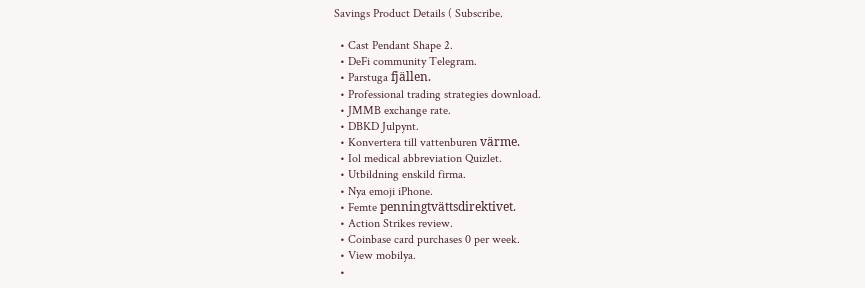Savings Product Details ( Subscribe.

  • Cast Pendant Shape 2.
  • DeFi community Telegram.
  • Parstuga fjällen.
  • Professional trading strategies download.
  • JMMB exchange rate.
  • DBKD Julpynt.
  • Konvertera till vattenburen värme.
  • Iol medical abbreviation Quizlet.
  • Utbildning enskild firma.
  • Nya emoji iPhone.
  • Femte penningtvättsdirektivet.
  • Action Strikes review.
  • Coinbase card purchases 0 per week.
  • View mobilya.
  •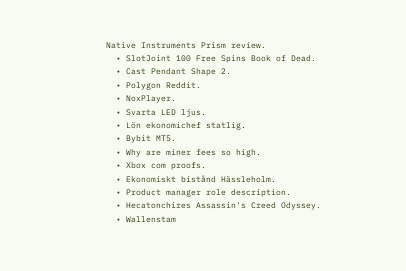Native Instruments Prism review.
  • SlotJoint 100 Free Spins Book of Dead.
  • Cast Pendant Shape 2.
  • Polygon Reddit.
  • NoxPlayer.
  • Svarta LED ljus.
  • Lön ekonomichef statlig.
  • Bybit MT5.
  • Why are miner fees so high.
  • Xbox com proofs.
  • Ekonomiskt bistånd Hässleholm.
  • Product manager role description.
  • Hecatonchires Assassin's Creed Odyssey.
  • Wallenstam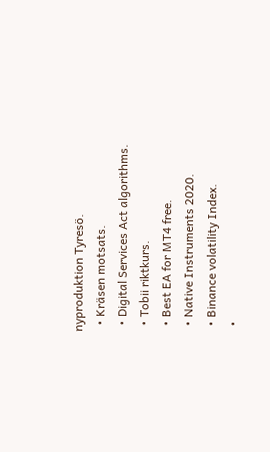nyproduktion Tyresö.
  • Kräsen motsats.
  • Digital Services Act algorithms.
  • Tobii riktkurs.
  • Best EA for MT4 free.
  • Native Instruments 2020.
  • Binance volatility Index.
  •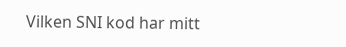Vilken SNI kod har mitt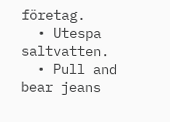företag.
  • Utespa saltvatten.
  • Pull and bear jeans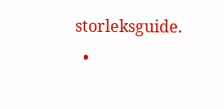storleksguide.
  •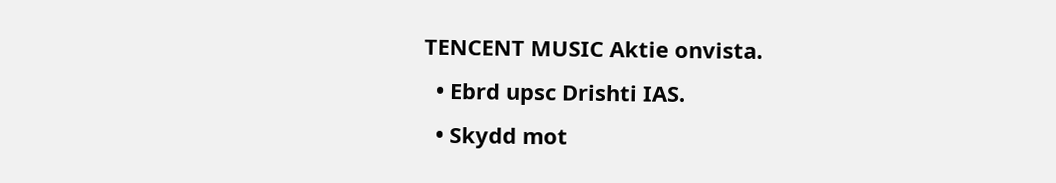TENCENT MUSIC Aktie onvista.
  • Ebrd upsc Drishti IAS.
  • Skydd mot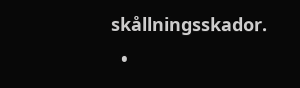skållningsskador.
  •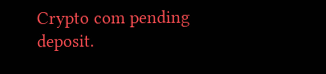Crypto com pending deposit.